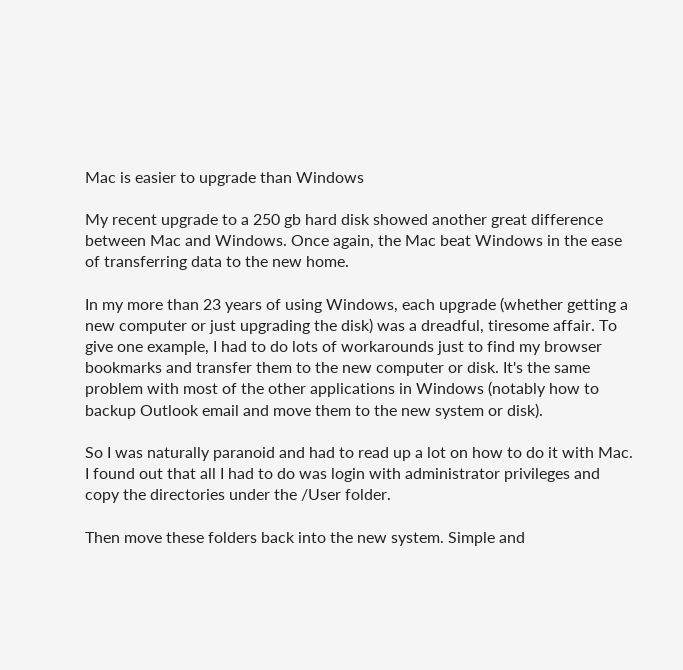Mac is easier to upgrade than Windows

My recent upgrade to a 250 gb hard disk showed another great difference between Mac and Windows. Once again, the Mac beat Windows in the ease of transferring data to the new home.

In my more than 23 years of using Windows, each upgrade (whether getting a new computer or just upgrading the disk) was a dreadful, tiresome affair. To give one example, I had to do lots of workarounds just to find my browser bookmarks and transfer them to the new computer or disk. It's the same problem with most of the other applications in Windows (notably how to backup Outlook email and move them to the new system or disk).

So I was naturally paranoid and had to read up a lot on how to do it with Mac. I found out that all I had to do was login with administrator privileges and copy the directories under the /User folder.

Then move these folders back into the new system. Simple and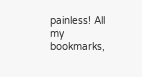painless! All my bookmarks,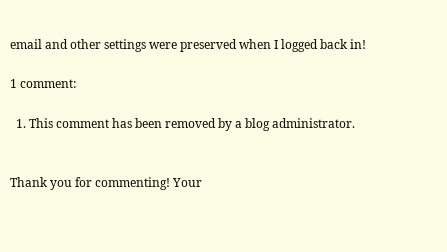email and other settings were preserved when I logged back in!

1 comment:

  1. This comment has been removed by a blog administrator.


Thank you for commenting! Your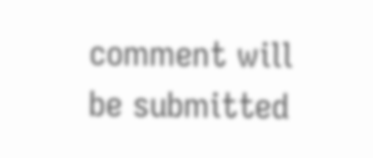comment will be submitted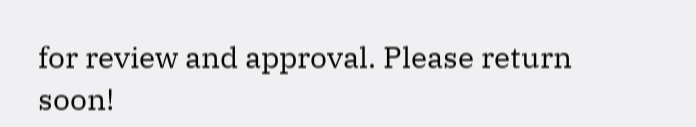for review and approval. Please return soon!